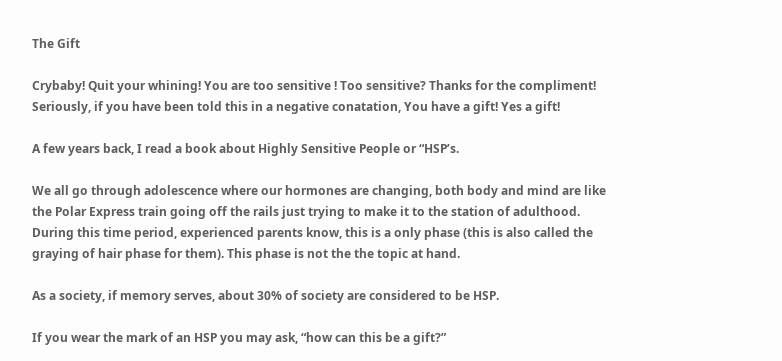The Gift

Crybaby! Quit your whining! You are too sensitive ! Too sensitive? Thanks for the compliment! Seriously, if you have been told this in a negative conatation, You have a gift! Yes a gift!

A few years back, I read a book about Highly Sensitive People or “HSP’s.

We all go through adolescence where our hormones are changing, both body and mind are like the Polar Express train going off the rails just trying to make it to the station of adulthood. During this time period, experienced parents know, this is a only phase (this is also called the graying of hair phase for them). This phase is not the the topic at hand.

As a society, if memory serves, about 30% of society are considered to be HSP.

If you wear the mark of an HSP you may ask, “how can this be a gift?”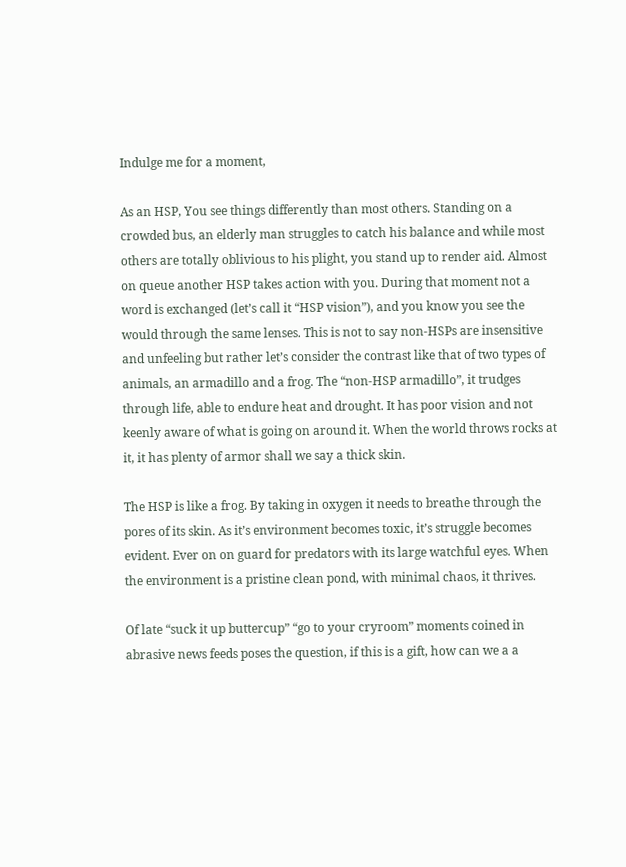Indulge me for a moment,

As an HSP, You see things differently than most others. Standing on a crowded bus, an elderly man struggles to catch his balance and while most others are totally oblivious to his plight, you stand up to render aid. Almost on queue another HSP takes action with you. During that moment not a word is exchanged (let’s call it “HSP vision”), and you know you see the would through the same lenses. This is not to say non-HSPs are insensitive and unfeeling but rather let’s consider the contrast like that of two types of animals, an armadillo and a frog. The “non-HSP armadillo”, it trudges through life, able to endure heat and drought. It has poor vision and not keenly aware of what is going on around it. When the world throws rocks at  it, it has plenty of armor shall we say a thick skin.

The HSP is like a frog. By taking in oxygen it needs to breathe through the pores of its skin. As it’s environment becomes toxic, it’s struggle becomes evident. Ever on on guard for predators with its large watchful eyes. When the environment is a pristine clean pond, with minimal chaos, it thrives.

Of late “suck it up buttercup” “go to your cryroom” moments coined in abrasive news feeds poses the question, if this is a gift, how can we a a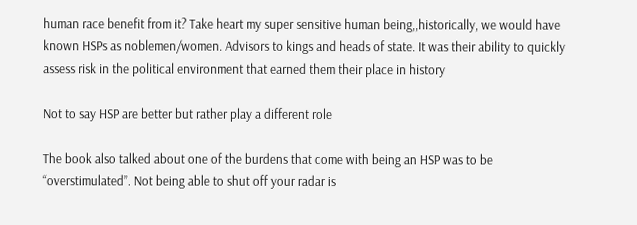human race benefit from it? Take heart my super sensitive human being,,historically, we would have known HSPs as noblemen/women. Advisors to kings and heads of state. It was their ability to quickly assess risk in the political environment that earned them their place in history

Not to say HSP are better but rather play a different role

The book also talked about one of the burdens that come with being an HSP was to be “overstimulated”. Not being able to shut off your radar is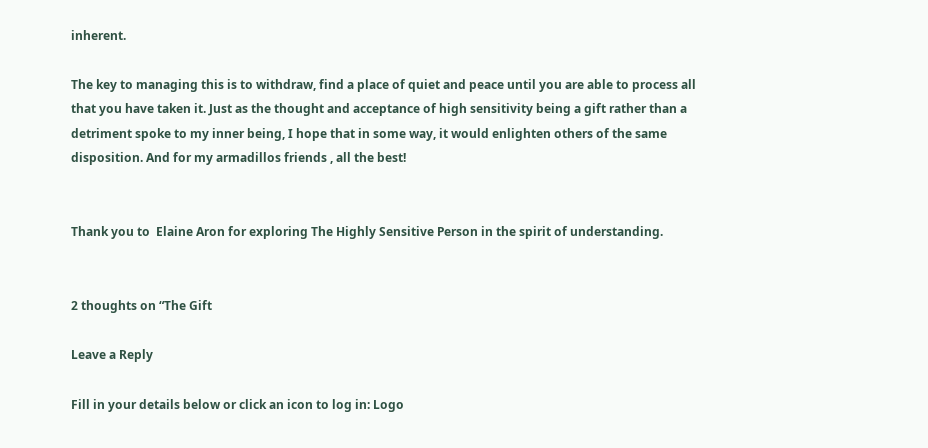inherent.

The key to managing this is to withdraw, find a place of quiet and peace until you are able to process all that you have taken it. Just as the thought and acceptance of high sensitivity being a gift rather than a detriment spoke to my inner being, I hope that in some way, it would enlighten others of the same disposition. And for my armadillos friends , all the best!


Thank you to  Elaine Aron for exploring The Highly Sensitive Person in the spirit of understanding.


2 thoughts on “The Gift

Leave a Reply

Fill in your details below or click an icon to log in: Logo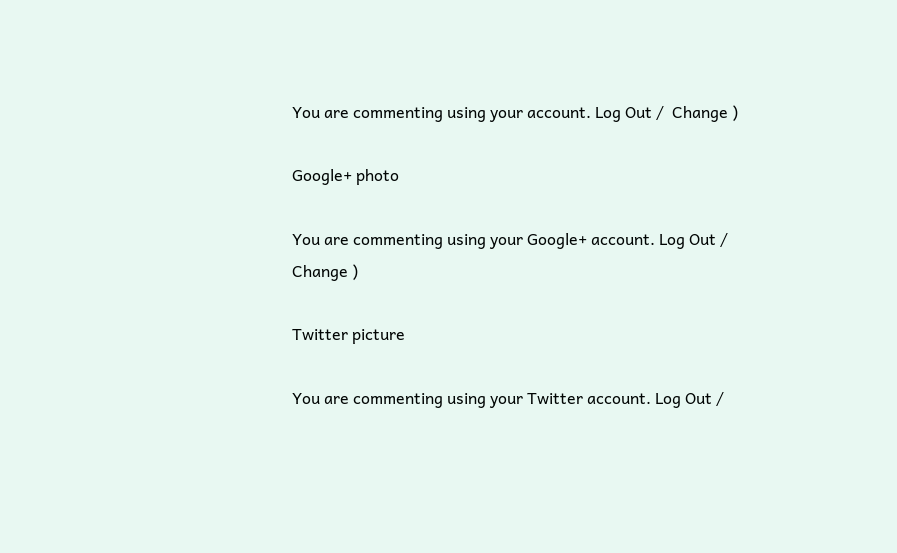You are commenting using your account. Log Out /  Change )

Google+ photo

You are commenting using your Google+ account. Log Out /  Change )

Twitter picture

You are commenting using your Twitter account. Log Out /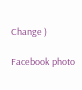Change )

Facebook photo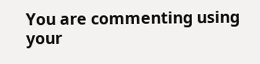You are commenting using your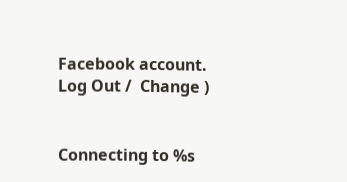Facebook account. Log Out /  Change )


Connecting to %s